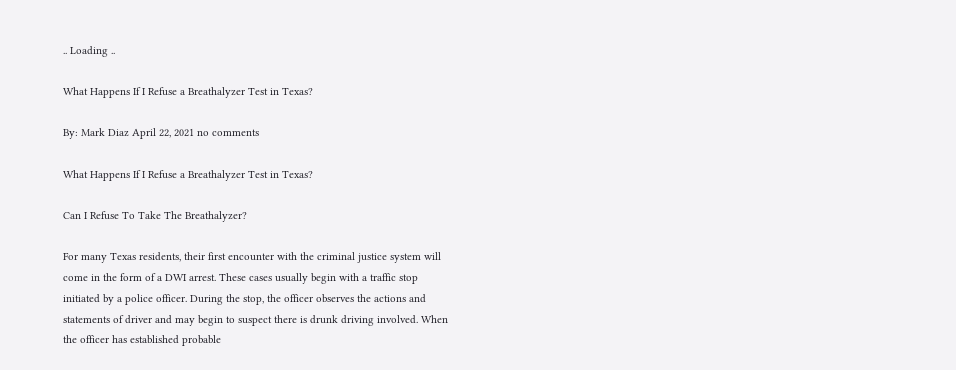.. Loading ..

What Happens If I Refuse a Breathalyzer Test in Texas?

By: Mark Diaz April 22, 2021 no comments

What Happens If I Refuse a Breathalyzer Test in Texas?

Can I Refuse To Take The Breathalyzer?

For many Texas residents, their first encounter with the criminal justice system will come in the form of a DWI arrest. These cases usually begin with a traffic stop initiated by a police officer. During the stop, the officer observes the actions and statements of driver and may begin to suspect there is drunk driving involved. When the officer has established probable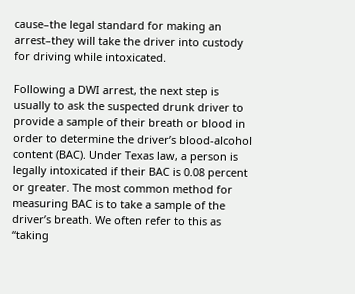cause–the legal standard for making an arrest–they will take the driver into custody for driving while intoxicated.

Following a DWI arrest, the next step is usually to ask the suspected drunk driver to provide a sample of their breath or blood in order to determine the driver’s blood-alcohol content (BAC). Under Texas law, a person is legally intoxicated if their BAC is 0.08 percent or greater. The most common method for measuring BAC is to take a sample of the driver’s breath. We often refer to this as “taking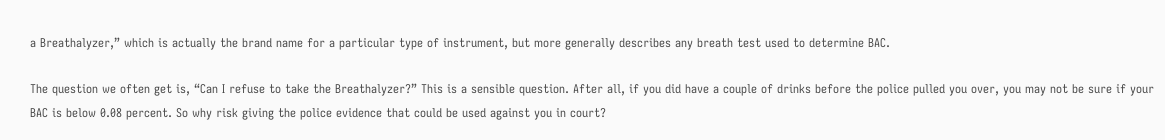a Breathalyzer,” which is actually the brand name for a particular type of instrument, but more generally describes any breath test used to determine BAC.

The question we often get is, “Can I refuse to take the Breathalyzer?” This is a sensible question. After all, if you did have a couple of drinks before the police pulled you over, you may not be sure if your BAC is below 0.08 percent. So why risk giving the police evidence that could be used against you in court?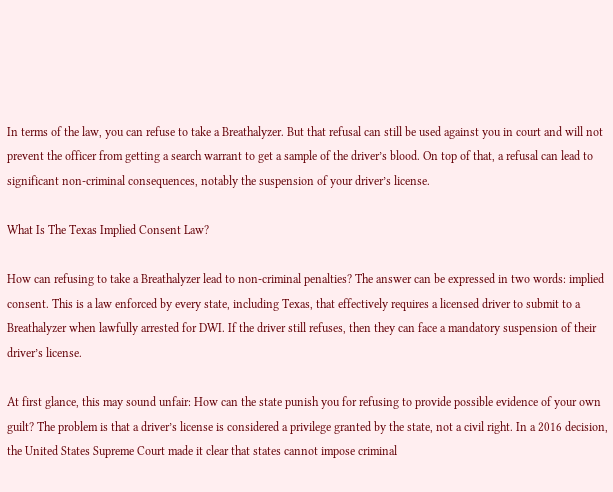In terms of the law, you can refuse to take a Breathalyzer. But that refusal can still be used against you in court and will not prevent the officer from getting a search warrant to get a sample of the driver’s blood. On top of that, a refusal can lead to significant non-criminal consequences, notably the suspension of your driver’s license.

What Is The Texas Implied Consent Law?

How can refusing to take a Breathalyzer lead to non-criminal penalties? The answer can be expressed in two words: implied consent. This is a law enforced by every state, including Texas, that effectively requires a licensed driver to submit to a Breathalyzer when lawfully arrested for DWI. If the driver still refuses, then they can face a mandatory suspension of their driver’s license.

At first glance, this may sound unfair: How can the state punish you for refusing to provide possible evidence of your own guilt? The problem is that a driver’s license is considered a privilege granted by the state, not a civil right. In a 2016 decision, the United States Supreme Court made it clear that states cannot impose criminal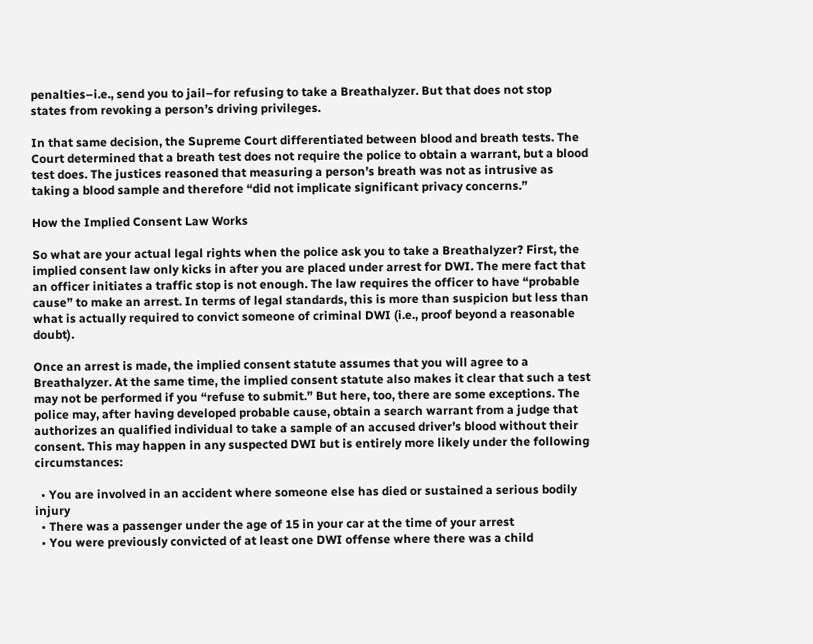penalties–i.e., send you to jail–for refusing to take a Breathalyzer. But that does not stop states from revoking a person’s driving privileges.

In that same decision, the Supreme Court differentiated between blood and breath tests. The Court determined that a breath test does not require the police to obtain a warrant, but a blood test does. The justices reasoned that measuring a person’s breath was not as intrusive as taking a blood sample and therefore “did not implicate significant privacy concerns.”

How the Implied Consent Law Works

So what are your actual legal rights when the police ask you to take a Breathalyzer? First, the implied consent law only kicks in after you are placed under arrest for DWI. The mere fact that an officer initiates a traffic stop is not enough. The law requires the officer to have “probable cause” to make an arrest. In terms of legal standards, this is more than suspicion but less than what is actually required to convict someone of criminal DWI (i.e., proof beyond a reasonable doubt).

Once an arrest is made, the implied consent statute assumes that you will agree to a Breathalyzer. At the same time, the implied consent statute also makes it clear that such a test may not be performed if you “refuse to submit.” But here, too, there are some exceptions. The police may, after having developed probable cause, obtain a search warrant from a judge that authorizes an qualified individual to take a sample of an accused driver’s blood without their consent. This may happen in any suspected DWI but is entirely more likely under the following circumstances:

  • You are involved in an accident where someone else has died or sustained a serious bodily injury
  • There was a passenger under the age of 15 in your car at the time of your arrest
  • You were previously convicted of at least one DWI offense where there was a child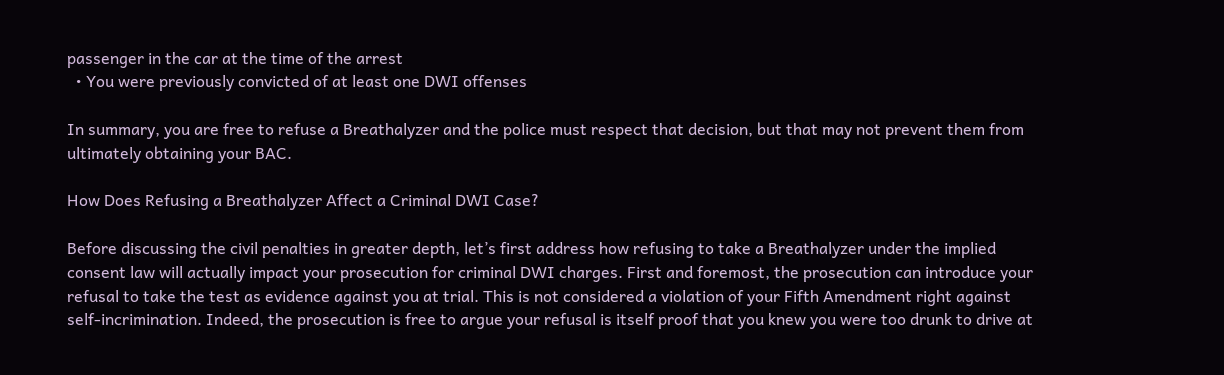passenger in the car at the time of the arrest
  • You were previously convicted of at least one DWI offenses

In summary, you are free to refuse a Breathalyzer and the police must respect that decision, but that may not prevent them from ultimately obtaining your BAC.

How Does Refusing a Breathalyzer Affect a Criminal DWI Case?

Before discussing the civil penalties in greater depth, let’s first address how refusing to take a Breathalyzer under the implied consent law will actually impact your prosecution for criminal DWI charges. First and foremost, the prosecution can introduce your refusal to take the test as evidence against you at trial. This is not considered a violation of your Fifth Amendment right against self-incrimination. Indeed, the prosecution is free to argue your refusal is itself proof that you knew you were too drunk to drive at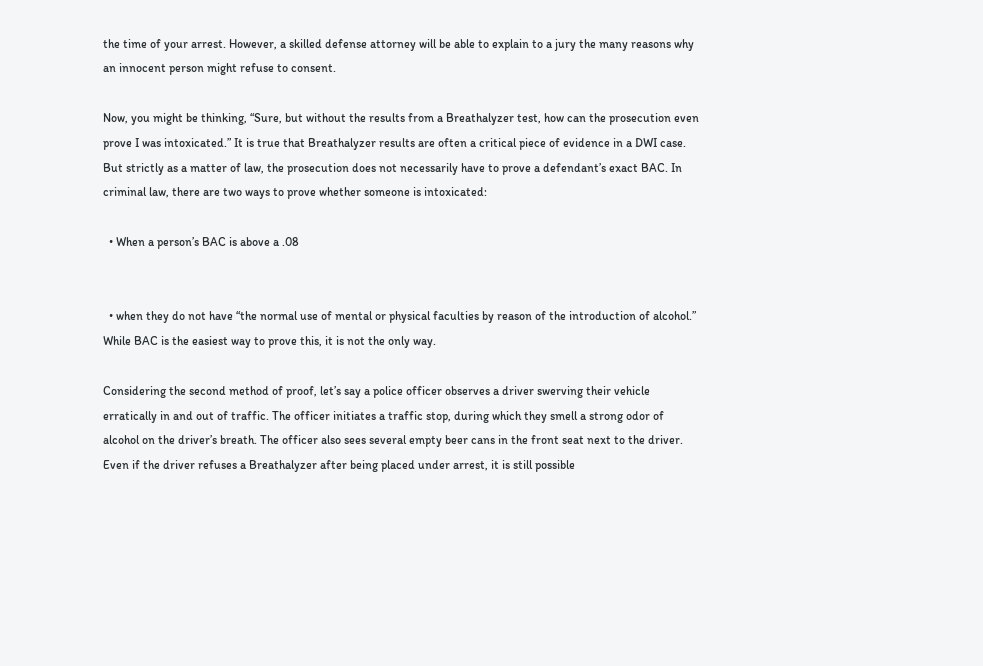the time of your arrest. However, a skilled defense attorney will be able to explain to a jury the many reasons why an innocent person might refuse to consent.

Now, you might be thinking, “Sure, but without the results from a Breathalyzer test, how can the prosecution even prove I was intoxicated.” It is true that Breathalyzer results are often a critical piece of evidence in a DWI case. But strictly as a matter of law, the prosecution does not necessarily have to prove a defendant’s exact BAC. In criminal law, there are two ways to prove whether someone is intoxicated:

  • When a person’s BAC is above a .08


  • when they do not have “the normal use of mental or physical faculties by reason of the introduction of alcohol.” While BAC is the easiest way to prove this, it is not the only way.

Considering the second method of proof, let’s say a police officer observes a driver swerving their vehicle erratically in and out of traffic. The officer initiates a traffic stop, during which they smell a strong odor of alcohol on the driver’s breath. The officer also sees several empty beer cans in the front seat next to the driver. Even if the driver refuses a Breathalyzer after being placed under arrest, it is still possible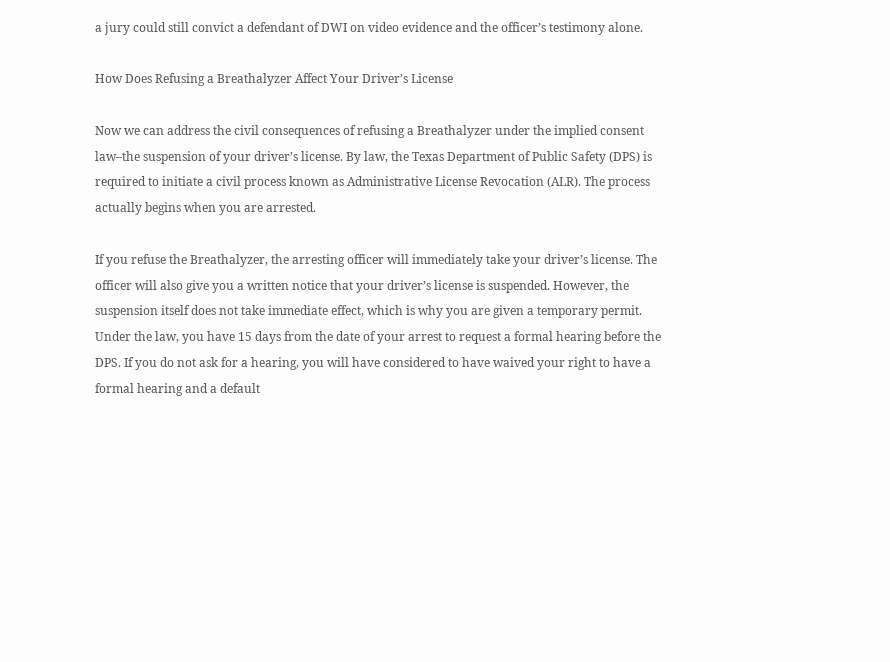a jury could still convict a defendant of DWI on video evidence and the officer’s testimony alone.

How Does Refusing a Breathalyzer Affect Your Driver’s License

Now we can address the civil consequences of refusing a Breathalyzer under the implied consent law–the suspension of your driver’s license. By law, the Texas Department of Public Safety (DPS) is required to initiate a civil process known as Administrative License Revocation (ALR). The process actually begins when you are arrested.

If you refuse the Breathalyzer, the arresting officer will immediately take your driver’s license. The officer will also give you a written notice that your driver’s license is suspended. However, the suspension itself does not take immediate effect, which is why you are given a temporary permit. Under the law, you have 15 days from the date of your arrest to request a formal hearing before the DPS. If you do not ask for a hearing, you will have considered to have waived your right to have a formal hearing and a default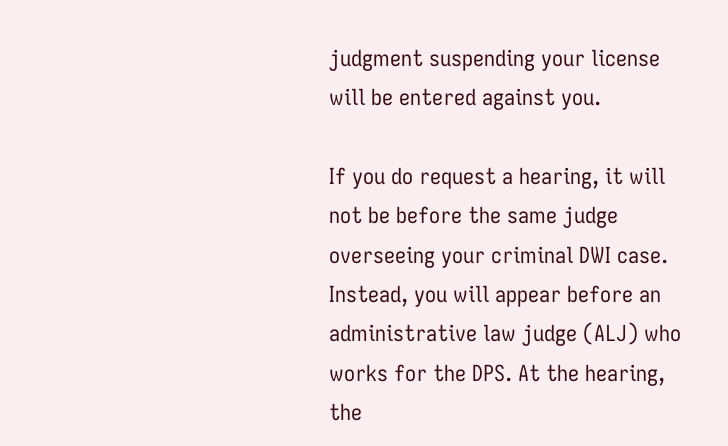judgment suspending your license will be entered against you.

If you do request a hearing, it will not be before the same judge overseeing your criminal DWI case. Instead, you will appear before an administrative law judge (ALJ) who works for the DPS. At the hearing, the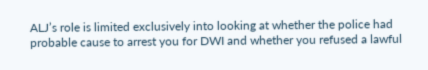ALJ’s role is limited exclusively into looking at whether the police had probable cause to arrest you for DWI and whether you refused a lawful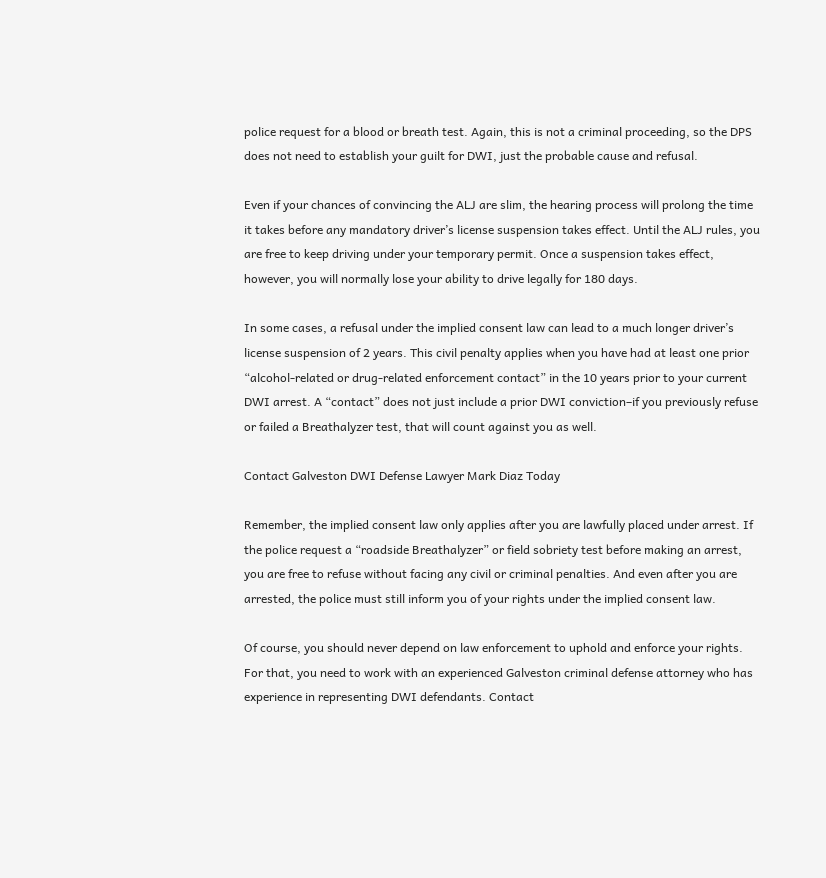police request for a blood or breath test. Again, this is not a criminal proceeding, so the DPS does not need to establish your guilt for DWI, just the probable cause and refusal.

Even if your chances of convincing the ALJ are slim, the hearing process will prolong the time it takes before any mandatory driver’s license suspension takes effect. Until the ALJ rules, you are free to keep driving under your temporary permit. Once a suspension takes effect, however, you will normally lose your ability to drive legally for 180 days.

In some cases, a refusal under the implied consent law can lead to a much longer driver’s license suspension of 2 years. This civil penalty applies when you have had at least one prior “alcohol-related or drug-related enforcement contact” in the 10 years prior to your current DWI arrest. A “contact” does not just include a prior DWI conviction–if you previously refuse or failed a Breathalyzer test, that will count against you as well.

Contact Galveston DWI Defense Lawyer Mark Diaz Today

Remember, the implied consent law only applies after you are lawfully placed under arrest. If the police request a “roadside Breathalyzer” or field sobriety test before making an arrest, you are free to refuse without facing any civil or criminal penalties. And even after you are arrested, the police must still inform you of your rights under the implied consent law.

Of course, you should never depend on law enforcement to uphold and enforce your rights. For that, you need to work with an experienced Galveston criminal defense attorney who has experience in representing DWI defendants. Contact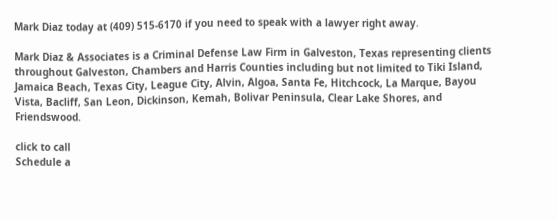Mark Diaz today at (409) 515-6170 if you need to speak with a lawyer right away.

Mark Diaz & Associates is a Criminal Defense Law Firm in Galveston, Texas representing clients throughout Galveston, Chambers and Harris Counties including but not limited to Tiki Island, Jamaica Beach, Texas City, League City, Alvin, Algoa, Santa Fe, Hitchcock, La Marque, Bayou Vista, Bacliff, San Leon, Dickinson, Kemah, Bolivar Peninsula, Clear Lake Shores, and Friendswood.

click to call
Schedule a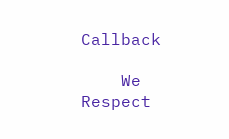Callback

    We Respect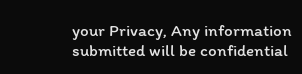your Privacy, Any information submitted will be confidential